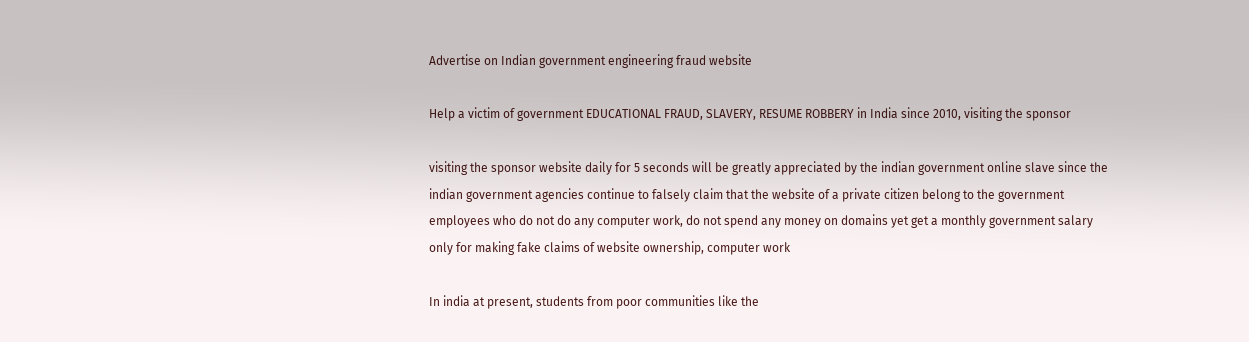Advertise on Indian government engineering fraud website

Help a victim of government EDUCATIONAL FRAUD, SLAVERY, RESUME ROBBERY in India since 2010, visiting the sponsor

visiting the sponsor website daily for 5 seconds will be greatly appreciated by the indian government online slave since the indian government agencies continue to falsely claim that the website of a private citizen belong to the government employees who do not do any computer work, do not spend any money on domains yet get a monthly government salary only for making fake claims of website ownership, computer work

In india at present, students from poor communities like the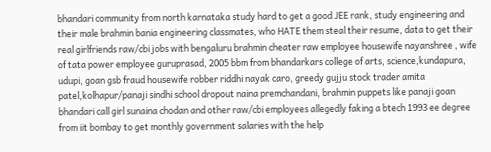bhandari community from north karnataka study hard to get a good JEE rank, study engineering and their male brahmin bania engineering classmates, who HATE them steal their resume, data to get their real girlfriends raw/cbi jobs with bengaluru brahmin cheater raw employee housewife nayanshree , wife of tata power employee guruprasad, 2005 bbm from bhandarkars college of arts, science,kundapura, udupi, goan gsb fraud housewife robber riddhi nayak caro, greedy gujju stock trader amita patel,kolhapur/panaji sindhi school dropout naina premchandani, brahmin puppets like panaji goan bhandari call girl sunaina chodan and other raw/cbi employees allegedly faking a btech 1993 ee degree from iit bombay to get monthly government salaries with the help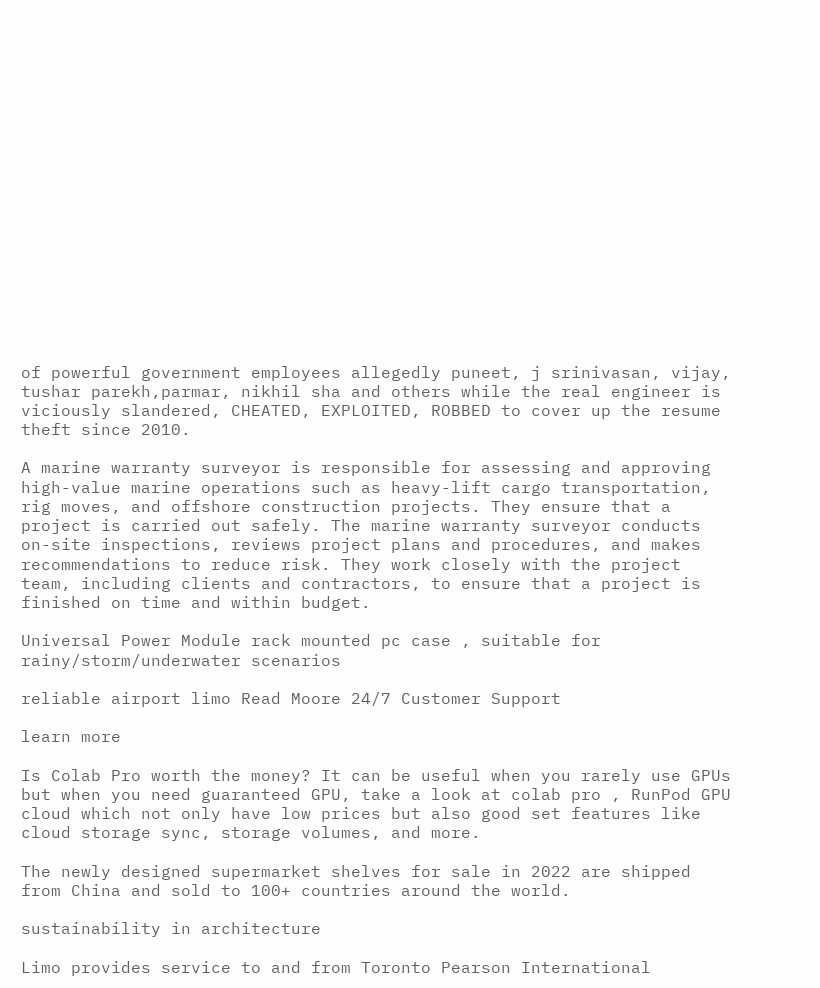of powerful government employees allegedly puneet, j srinivasan, vijay, tushar parekh,parmar, nikhil sha and others while the real engineer is viciously slandered, CHEATED, EXPLOITED, ROBBED to cover up the resume theft since 2010.

A marine warranty surveyor is responsible for assessing and approving high-value marine operations such as heavy-lift cargo transportation, rig moves, and offshore construction projects. They ensure that a project is carried out safely. The marine warranty surveyor conducts on-site inspections, reviews project plans and procedures, and makes recommendations to reduce risk. They work closely with the project team, including clients and contractors, to ensure that a project is finished on time and within budget.

Universal Power Module rack mounted pc case , suitable for rainy/storm/underwater scenarios

reliable airport limo Read Moore 24/7 Customer Support

learn more

Is Colab Pro worth the money? It can be useful when you rarely use GPUs but when you need guaranteed GPU, take a look at colab pro , RunPod GPU cloud which not only have low prices but also good set features like cloud storage sync, storage volumes, and more.

The newly designed supermarket shelves for sale in 2022 are shipped from China and sold to 100+ countries around the world.

sustainability in architecture

Limo provides service to and from Toronto Pearson International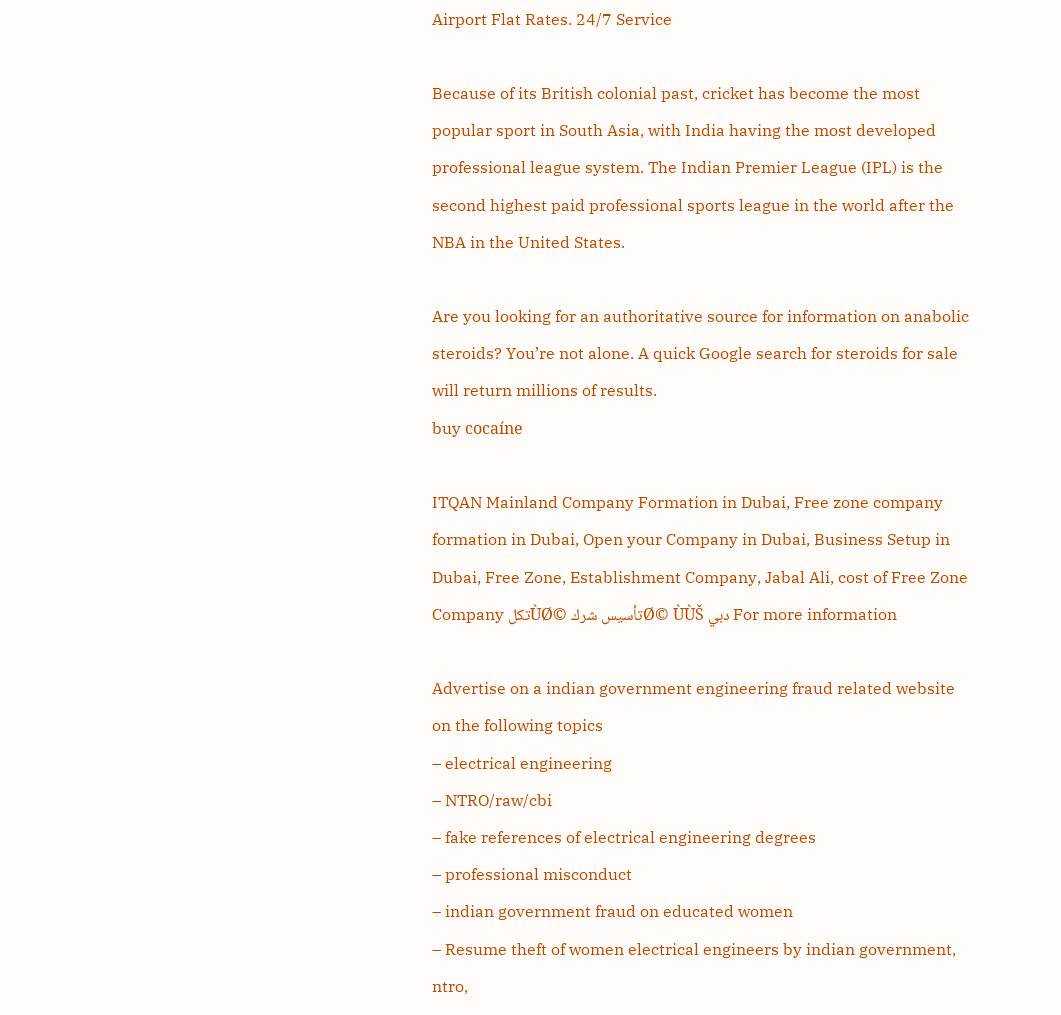Airport Flat Rates. 24/7 Service

Because of its British colonial past, cricket has become the most popular sport in South Asia, with India having the most developed professional league system. The Indian Premier League (IPL) is the second highest paid professional sports league in the world after the NBA in the United States.

Are you looking for an authoritative source for information on anabolic steroids? You’re not alone. A quick Google search for steroids for sale will return millions of results.
buy cocaíne

ITQAN Mainland Company Formation in Dubai, Free zone company formation in Dubai, Open your Company in Dubai, Business Setup in Dubai, Free Zone, Establishment Company, Jabal Ali, cost of Free Zone Company تكلÙØ© تأسيس شركØ© ÙÙŠ دبي For more information

Advertise on a indian government engineering fraud related website on the following topics
– electrical engineering
– NTRO/raw/cbi
– fake references of electrical engineering degrees
– professional misconduct
– indian government fraud on educated women
– Resume theft of women electrical engineers by indian government, ntro,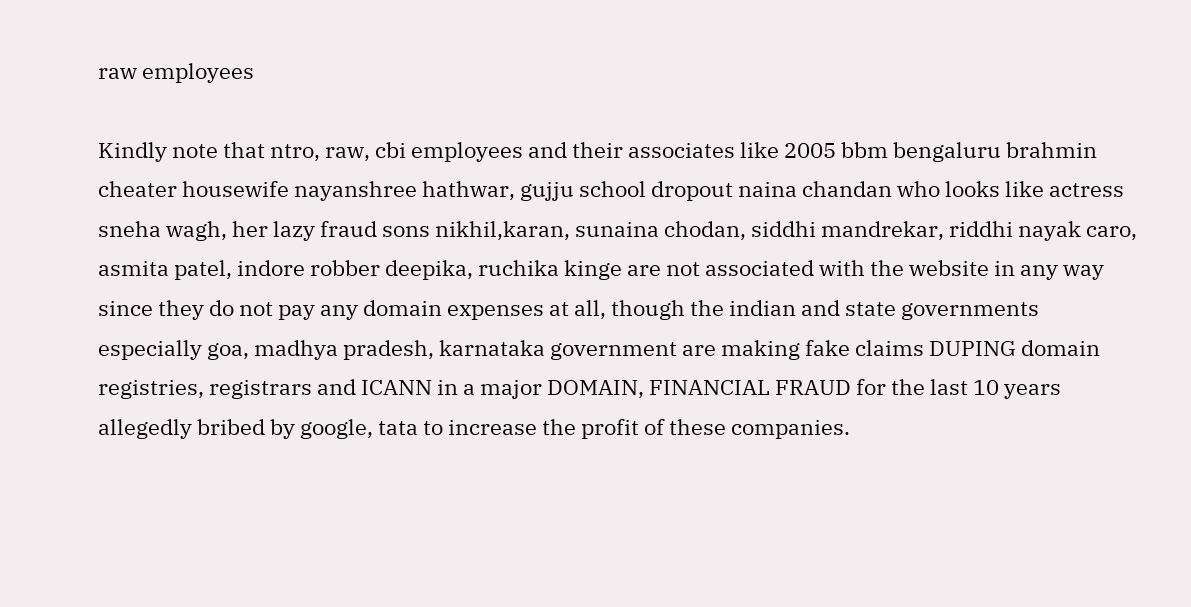raw employees

Kindly note that ntro, raw, cbi employees and their associates like 2005 bbm bengaluru brahmin cheater housewife nayanshree hathwar, gujju school dropout naina chandan who looks like actress sneha wagh, her lazy fraud sons nikhil,karan, sunaina chodan, siddhi mandrekar, riddhi nayak caro, asmita patel, indore robber deepika, ruchika kinge are not associated with the website in any way since they do not pay any domain expenses at all, though the indian and state governments especially goa, madhya pradesh, karnataka government are making fake claims DUPING domain registries, registrars and ICANN in a major DOMAIN, FINANCIAL FRAUD for the last 10 years allegedly bribed by google, tata to increase the profit of these companies.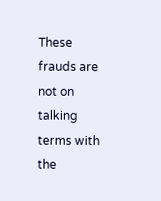These frauds are not on talking terms with the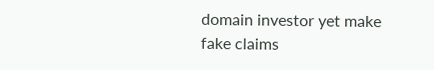domain investor yet make fake claims